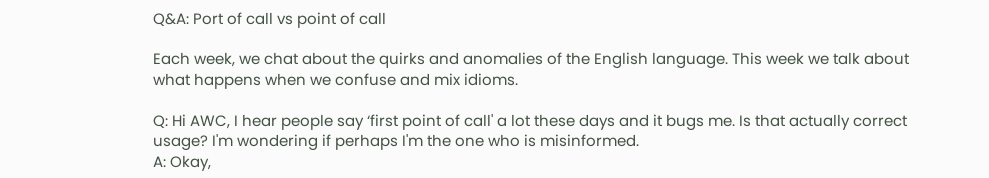Q&A: Port of call vs point of call

Each week, we chat about the quirks and anomalies of the English language. This week we talk about what happens when we confuse and mix idioms.

Q: Hi AWC, I hear people say ‘first point of call' a lot these days and it bugs me. Is that actually correct usage? I'm wondering if perhaps I'm the one who is misinformed.
A: Okay,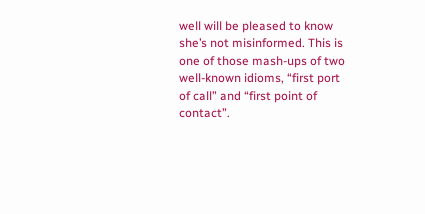well will be pleased to know she’s not misinformed. This is one of those mash-ups of two well-known idioms, “first port of call” and “first point of contact”.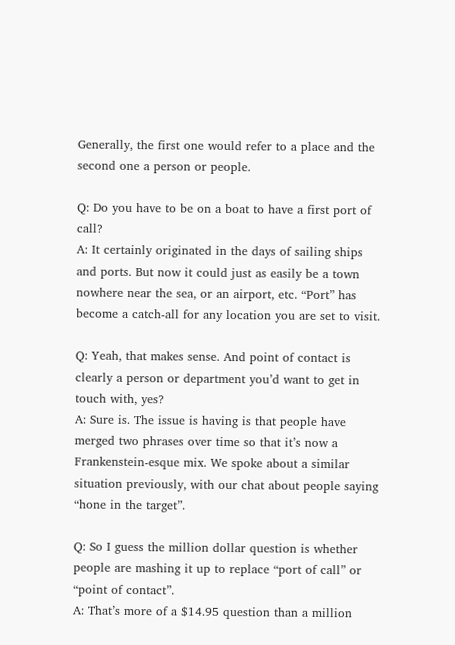Generally, the first one would refer to a place and the second one a person or people.

Q: Do you have to be on a boat to have a first port of call?
A: It certainly originated in the days of sailing ships and ports. But now it could just as easily be a town nowhere near the sea, or an airport, etc. “Port” has become a catch-all for any location you are set to visit.

Q: Yeah, that makes sense. And point of contact is clearly a person or department you’d want to get in touch with, yes?
A: Sure is. The issue is having is that people have merged two phrases over time so that it’s now a Frankenstein-esque mix. We spoke about a similar situation previously, with our chat about people saying “hone in the target”.

Q: So I guess the million dollar question is whether people are mashing it up to replace “port of call” or “point of contact”.
A: That’s more of a $14.95 question than a million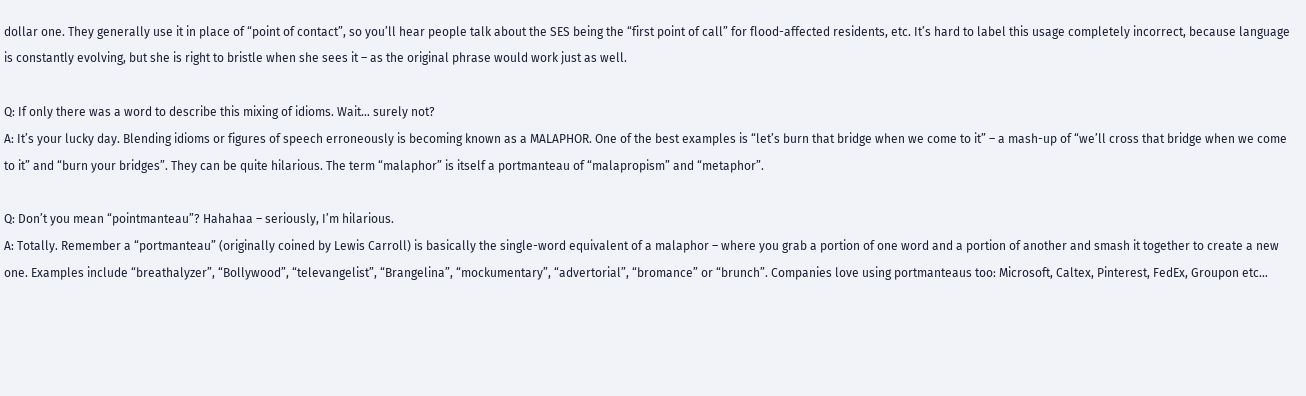dollar one. They generally use it in place of “point of contact”, so you’ll hear people talk about the SES being the “first point of call” for flood-affected residents, etc. It’s hard to label this usage completely incorrect, because language is constantly evolving, but she is right to bristle when she sees it – as the original phrase would work just as well.

Q: If only there was a word to describe this mixing of idioms. Wait… surely not?
A: It’s your lucky day. Blending idioms or figures of speech erroneously is becoming known as a MALAPHOR. One of the best examples is “let’s burn that bridge when we come to it” – a mash-up of “we’ll cross that bridge when we come to it” and “burn your bridges”. They can be quite hilarious. The term “malaphor” is itself a portmanteau of “malapropism” and “metaphor”.

Q: Don’t you mean “pointmanteau”? Hahahaa – seriously, I’m hilarious.
A: Totally. Remember a “portmanteau” (originally coined by Lewis Carroll) is basically the single-word equivalent of a malaphor – where you grab a portion of one word and a portion of another and smash it together to create a new one. Examples include “breathalyzer”, “Bollywood”, “televangelist”, “Brangelina”, “mockumentary”, “advertorial”, “bromance” or “brunch”. Companies love using portmanteaus too: Microsoft, Caltex, Pinterest, FedEx, Groupon etc…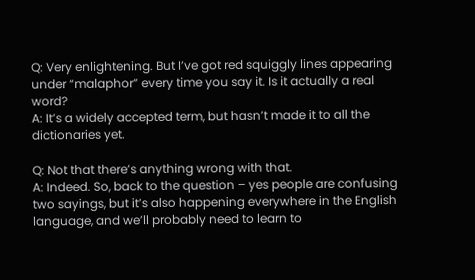Q: Very enlightening. But I’ve got red squiggly lines appearing under “malaphor” every time you say it. Is it actually a real word?
A: It’s a widely accepted term, but hasn’t made it to all the dictionaries yet.

Q: Not that there’s anything wrong with that.
A: Indeed. So, back to the question – yes people are confusing two sayings, but it’s also happening everywhere in the English language, and we’ll probably need to learn to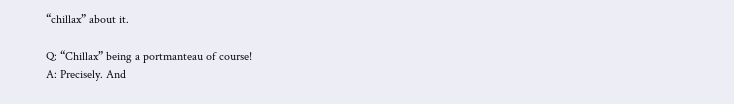“chillax” about it.

Q: “Chillax” being a portmanteau of course!
A: Precisely. And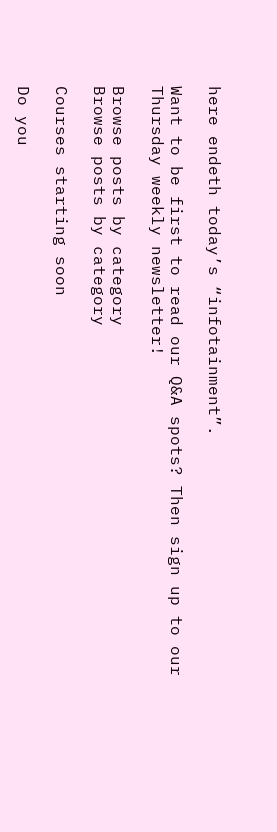here endeth today’s “infotainment”.

Want to be first to read our Q&A spots? Then sign up to our Thursday weekly newsletter!

Browse posts by category
Browse posts by category

Courses starting soon

Do you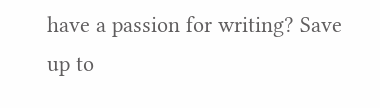have a passion for writing? Save up to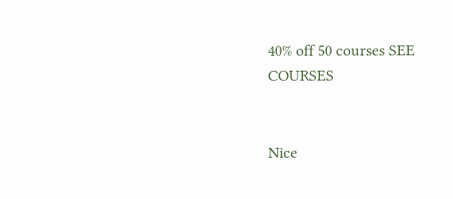40% off 50 courses SEE COURSES


Nice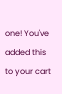one! You've added this to your cart